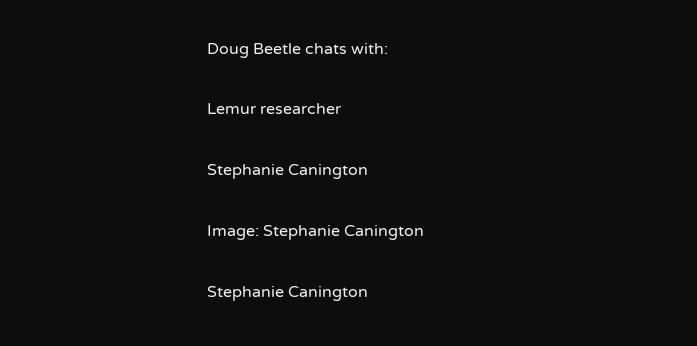Doug Beetle chats with:

Lemur researcher

Stephanie Canington

Image: Stephanie Canington

Stephanie Canington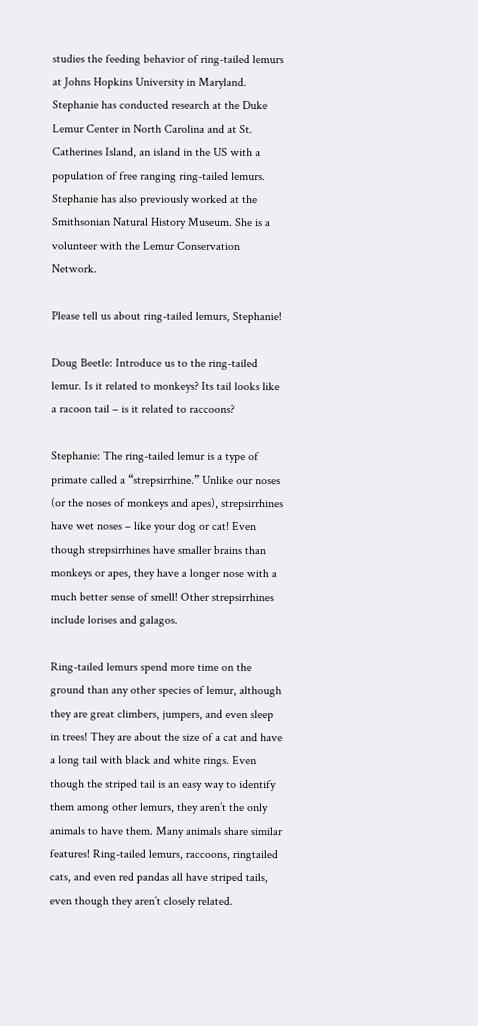studies the feeding behavior of ring-tailed lemurs at Johns Hopkins University in Maryland. Stephanie has conducted research at the Duke Lemur Center in North Carolina and at St. Catherines Island, an island in the US with a population of free ranging ring-tailed lemurs. Stephanie has also previously worked at the Smithsonian Natural History Museum. She is a volunteer with the Lemur Conservation Network.

Please tell us about ring-tailed lemurs, Stephanie!

Doug Beetle: Introduce us to the ring-tailed lemur. Is it related to monkeys? Its tail looks like a racoon tail – is it related to raccoons?

Stephanie: The ring-tailed lemur is a type of primate called a “strepsirrhine.” Unlike our noses (or the noses of monkeys and apes), strepsirrhines have wet noses – like your dog or cat! Even though strepsirrhines have smaller brains than monkeys or apes, they have a longer nose with a much better sense of smell! Other strepsirrhines include lorises and galagos.

Ring-tailed lemurs spend more time on the ground than any other species of lemur, although they are great climbers, jumpers, and even sleep in trees! They are about the size of a cat and have a long tail with black and white rings. Even though the striped tail is an easy way to identify them among other lemurs, they aren’t the only animals to have them. Many animals share similar features! Ring-tailed lemurs, raccoons, ringtailed cats, and even red pandas all have striped tails, even though they aren’t closely related.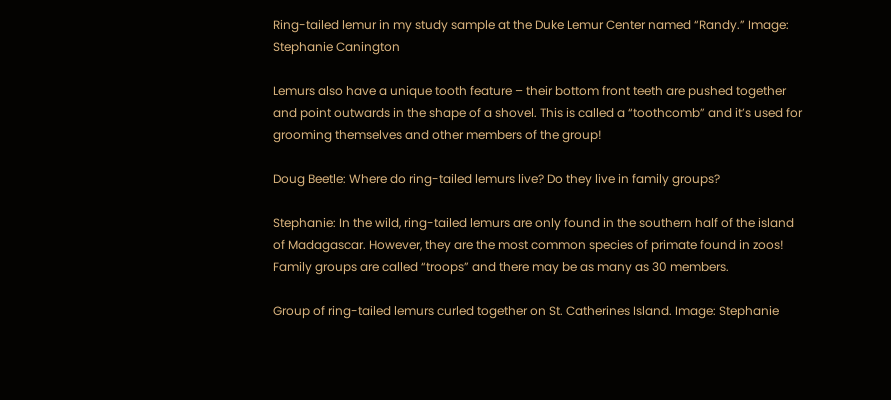Ring-tailed lemur in my study sample at the Duke Lemur Center named “Randy.” Image: Stephanie Canington

Lemurs also have a unique tooth feature – their bottom front teeth are pushed together and point outwards in the shape of a shovel. This is called a “toothcomb” and it’s used for grooming themselves and other members of the group!

Doug Beetle: Where do ring-tailed lemurs live? Do they live in family groups?

Stephanie: In the wild, ring-tailed lemurs are only found in the southern half of the island of Madagascar. However, they are the most common species of primate found in zoos! Family groups are called “troops” and there may be as many as 30 members.

Group of ring-tailed lemurs curled together on St. Catherines Island. Image: Stephanie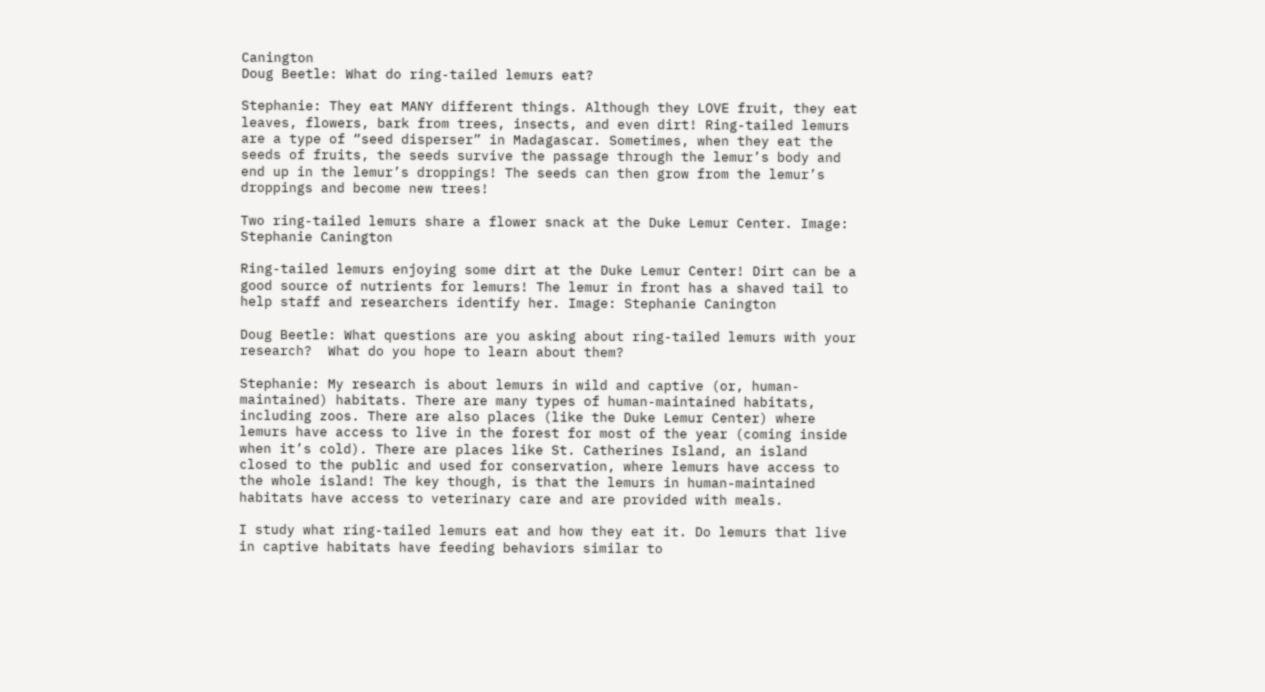Canington
Doug Beetle: What do ring-tailed lemurs eat?

Stephanie: They eat MANY different things. Although they LOVE fruit, they eat leaves, flowers, bark from trees, insects, and even dirt! Ring-tailed lemurs are a type of “seed disperser” in Madagascar. Sometimes, when they eat the seeds of fruits, the seeds survive the passage through the lemur’s body and end up in the lemur’s droppings! The seeds can then grow from the lemur’s droppings and become new trees!

Two ring-tailed lemurs share a flower snack at the Duke Lemur Center. Image: Stephanie Canington

Ring-tailed lemurs enjoying some dirt at the Duke Lemur Center! Dirt can be a good source of nutrients for lemurs! The lemur in front has a shaved tail to help staff and researchers identify her. Image: Stephanie Canington

Doug Beetle: What questions are you asking about ring-tailed lemurs with your research?  What do you hope to learn about them?

Stephanie: My research is about lemurs in wild and captive (or, human-maintained) habitats. There are many types of human-maintained habitats, including zoos. There are also places (like the Duke Lemur Center) where lemurs have access to live in the forest for most of the year (coming inside when it’s cold). There are places like St. Catherines Island, an island closed to the public and used for conservation, where lemurs have access to the whole island! The key though, is that the lemurs in human-maintained habitats have access to veterinary care and are provided with meals.

I study what ring-tailed lemurs eat and how they eat it. Do lemurs that live in captive habitats have feeding behaviors similar to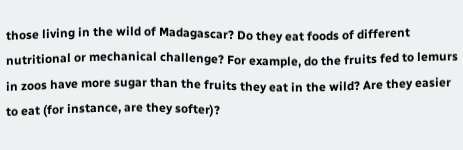those living in the wild of Madagascar? Do they eat foods of different nutritional or mechanical challenge? For example, do the fruits fed to lemurs in zoos have more sugar than the fruits they eat in the wild? Are they easier to eat (for instance, are they softer)?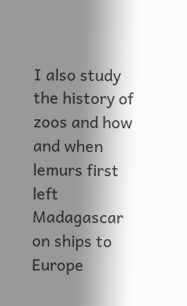I also study the history of zoos and how and when lemurs first left Madagascar on ships to Europe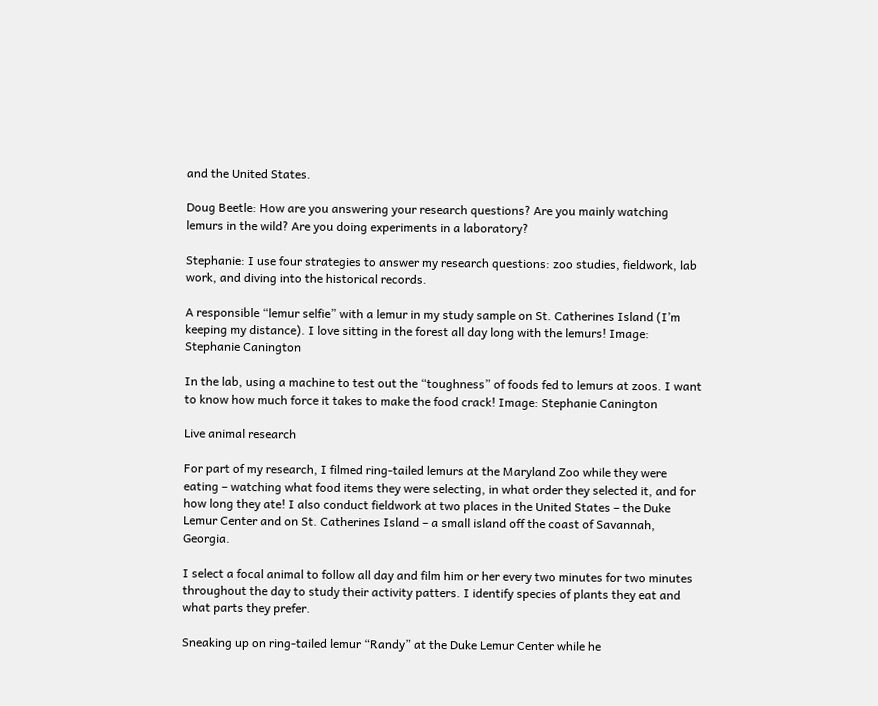and the United States.

Doug Beetle: How are you answering your research questions? Are you mainly watching lemurs in the wild? Are you doing experiments in a laboratory?

Stephanie: I use four strategies to answer my research questions: zoo studies, fieldwork, lab work, and diving into the historical records.

A responsible “lemur selfie” with a lemur in my study sample on St. Catherines Island (I’m keeping my distance). I love sitting in the forest all day long with the lemurs! Image: Stephanie Canington

In the lab, using a machine to test out the “toughness” of foods fed to lemurs at zoos. I want to know how much force it takes to make the food crack! Image: Stephanie Canington

Live animal research

For part of my research, I filmed ring-tailed lemurs at the Maryland Zoo while they were eating – watching what food items they were selecting, in what order they selected it, and for how long they ate! I also conduct fieldwork at two places in the United States – the Duke Lemur Center and on St. Catherines Island – a small island off the coast of Savannah, Georgia.

I select a focal animal to follow all day and film him or her every two minutes for two minutes throughout the day to study their activity patters. I identify species of plants they eat and what parts they prefer.

Sneaking up on ring-tailed lemur “Randy” at the Duke Lemur Center while he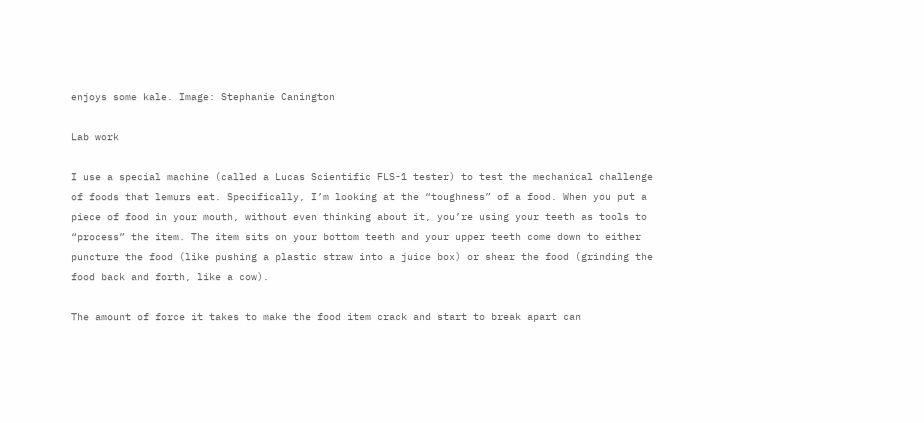enjoys some kale. Image: Stephanie Canington

Lab work

I use a special machine (called a Lucas Scientific FLS-1 tester) to test the mechanical challenge of foods that lemurs eat. Specifically, I’m looking at the “toughness” of a food. When you put a piece of food in your mouth, without even thinking about it, you’re using your teeth as tools to “process” the item. The item sits on your bottom teeth and your upper teeth come down to either puncture the food (like pushing a plastic straw into a juice box) or shear the food (grinding the food back and forth, like a cow).

The amount of force it takes to make the food item crack and start to break apart can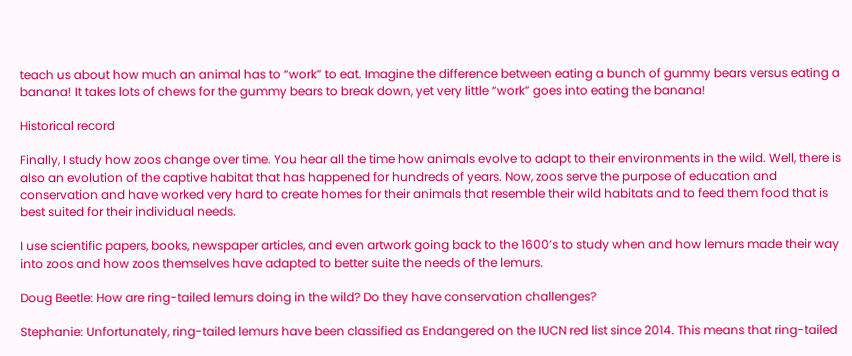teach us about how much an animal has to “work” to eat. Imagine the difference between eating a bunch of gummy bears versus eating a banana! It takes lots of chews for the gummy bears to break down, yet very little “work” goes into eating the banana!

Historical record

Finally, I study how zoos change over time. You hear all the time how animals evolve to adapt to their environments in the wild. Well, there is also an evolution of the captive habitat that has happened for hundreds of years. Now, zoos serve the purpose of education and conservation and have worked very hard to create homes for their animals that resemble their wild habitats and to feed them food that is best suited for their individual needs.

I use scientific papers, books, newspaper articles, and even artwork going back to the 1600’s to study when and how lemurs made their way into zoos and how zoos themselves have adapted to better suite the needs of the lemurs.

Doug Beetle: How are ring-tailed lemurs doing in the wild? Do they have conservation challenges?

Stephanie: Unfortunately, ring-tailed lemurs have been classified as Endangered on the IUCN red list since 2014. This means that ring-tailed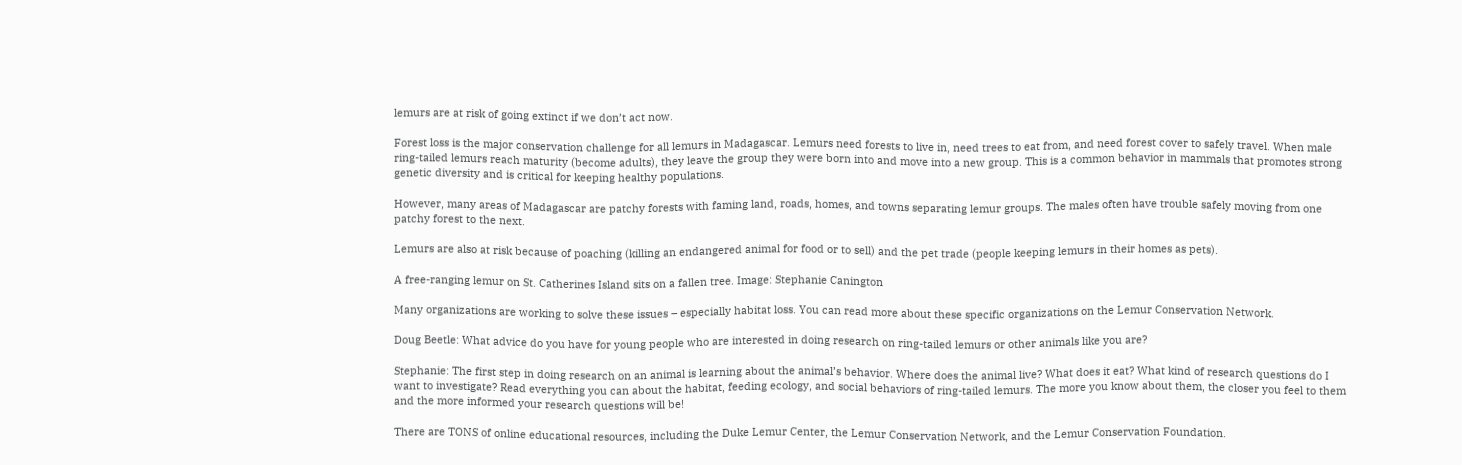lemurs are at risk of going extinct if we don’t act now.

Forest loss is the major conservation challenge for all lemurs in Madagascar. Lemurs need forests to live in, need trees to eat from, and need forest cover to safely travel. When male ring-tailed lemurs reach maturity (become adults), they leave the group they were born into and move into a new group. This is a common behavior in mammals that promotes strong genetic diversity and is critical for keeping healthy populations.

However, many areas of Madagascar are patchy forests with faming land, roads, homes, and towns separating lemur groups. The males often have trouble safely moving from one patchy forest to the next.

Lemurs are also at risk because of poaching (killing an endangered animal for food or to sell) and the pet trade (people keeping lemurs in their homes as pets).

A free-ranging lemur on St. Catherines Island sits on a fallen tree. Image: Stephanie Canington

Many organizations are working to solve these issues – especially habitat loss. You can read more about these specific organizations on the Lemur Conservation Network.

Doug Beetle: What advice do you have for young people who are interested in doing research on ring-tailed lemurs or other animals like you are?

Stephanie: The first step in doing research on an animal is learning about the animal’s behavior. Where does the animal live? What does it eat? What kind of research questions do I want to investigate? Read everything you can about the habitat, feeding ecology, and social behaviors of ring-tailed lemurs. The more you know about them, the closer you feel to them and the more informed your research questions will be!

There are TONS of online educational resources, including the Duke Lemur Center, the Lemur Conservation Network, and the Lemur Conservation Foundation.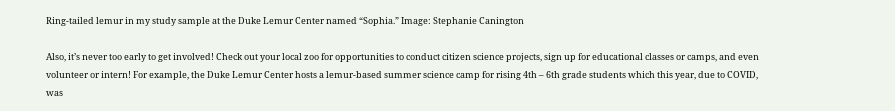Ring-tailed lemur in my study sample at the Duke Lemur Center named “Sophia.” Image: Stephanie Canington

Also, it’s never too early to get involved! Check out your local zoo for opportunities to conduct citizen science projects, sign up for educational classes or camps, and even volunteer or intern! For example, the Duke Lemur Center hosts a lemur-based summer science camp for rising 4th – 6th grade students which this year, due to COVID, was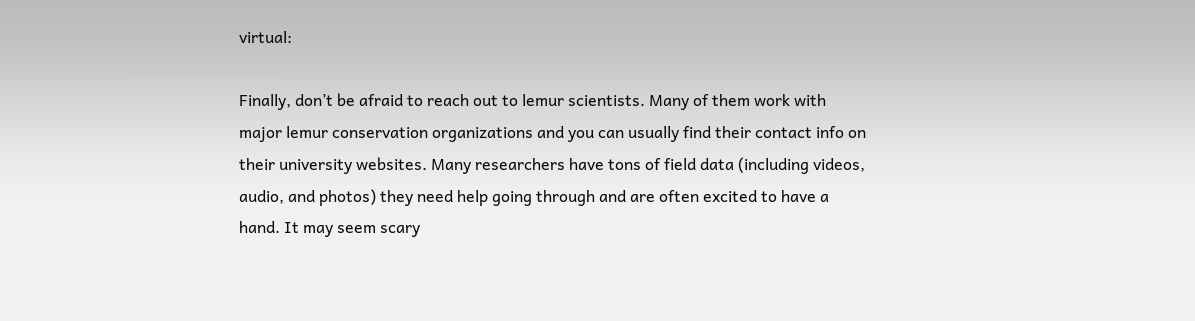virtual:

Finally, don’t be afraid to reach out to lemur scientists. Many of them work with major lemur conservation organizations and you can usually find their contact info on their university websites. Many researchers have tons of field data (including videos, audio, and photos) they need help going through and are often excited to have a hand. It may seem scary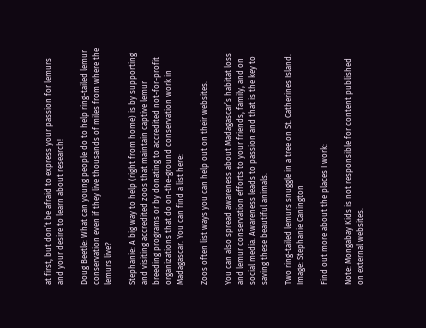at first, but don’t be afraid to express your passion for lemurs and your desire to learn about research!

Doug Beetle: What can young people do to help ring-tailed lemur conservation even if they live thousands of miles from where the lemurs live?

Stephanie: A big way to help (right from home) is by supporting and visiting accredited zoos that maintain captive lemur breeding programs or by donating to accredited not-for-profit organizations that do on-the-ground conservation work in Madagascar. You can find a list here:

Zoos often list ways you can help out on their websites.

You can also spread awareness about Madagascar’s habitat loss and lemur conservation efforts to your friends, family, and on social media. Awareness leads to passion and that is the key to saving these beautiful animals.

Two ring-tailed lemurs snuggle in a tree on St. Catherines Island. Image: Stephanie Canington

Find out more about the places I work:

Note: Mongabay Kids is not responsible for content published on external websites.